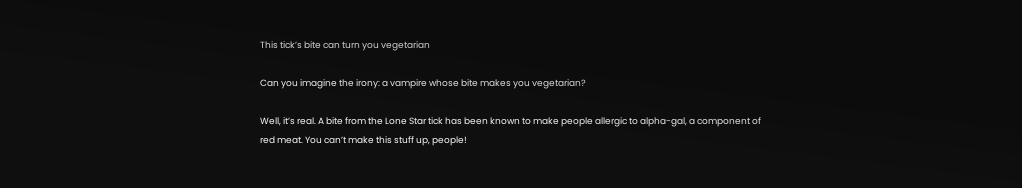This tick’s bite can turn you vegetarian

Can you imagine the irony: a vampire whose bite makes you vegetarian?

Well, it’s real. A bite from the Lone Star tick has been known to make people allergic to alpha-gal, a component of red meat. You can’t make this stuff up, people!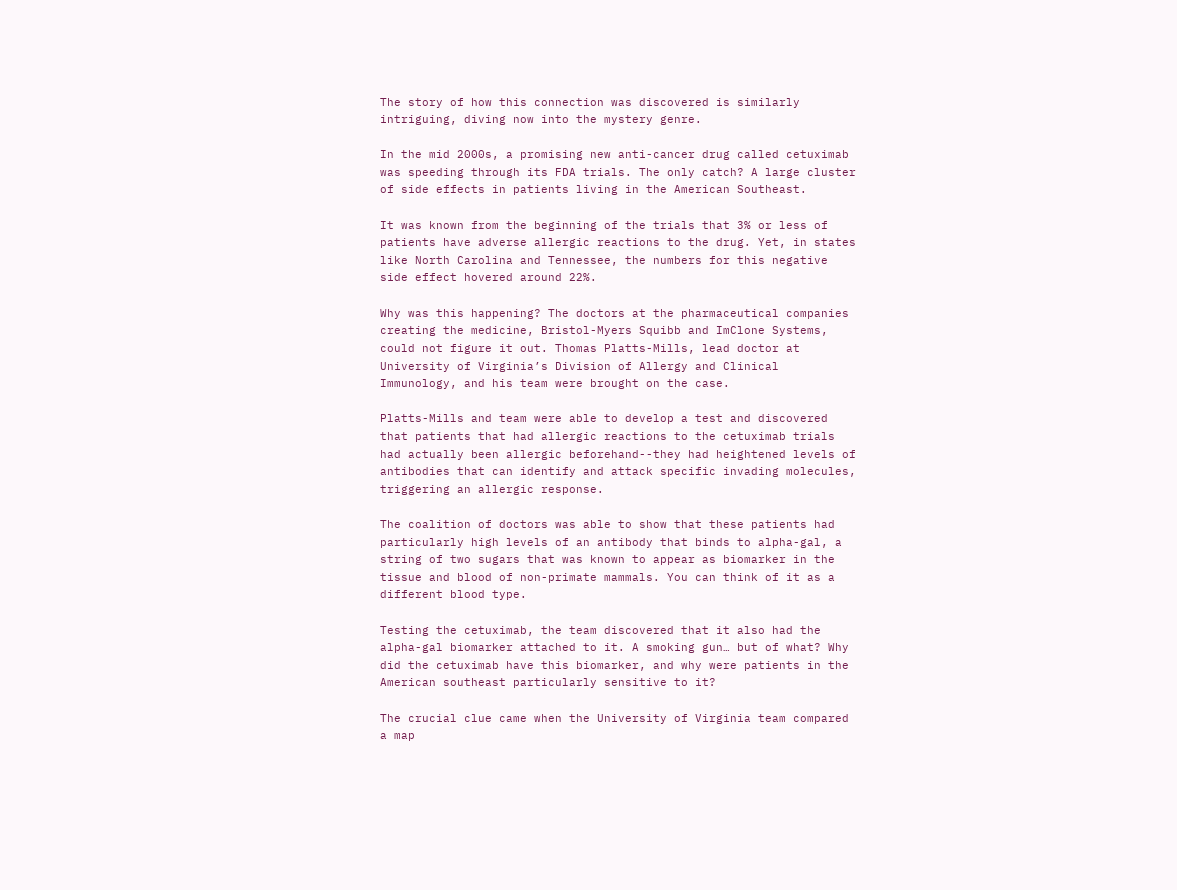The story of how this connection was discovered is similarly intriguing, diving now into the mystery genre.

In the mid 2000s, a promising new anti-cancer drug called cetuximab was speeding through its FDA trials. The only catch? A large cluster of side effects in patients living in the American Southeast.

It was known from the beginning of the trials that 3% or less of patients have adverse allergic reactions to the drug. Yet, in states like North Carolina and Tennessee, the numbers for this negative side effect hovered around 22%.

Why was this happening? The doctors at the pharmaceutical companies creating the medicine, Bristol-Myers Squibb and ImClone Systems, could not figure it out. Thomas Platts-Mills, lead doctor at University of Virginia’s Division of Allergy and Clinical Immunology, and his team were brought on the case.

Platts-Mills and team were able to develop a test and discovered that patients that had allergic reactions to the cetuximab trials had actually been allergic beforehand--they had heightened levels of antibodies that can identify and attack specific invading molecules, triggering an allergic response.

The coalition of doctors was able to show that these patients had particularly high levels of an antibody that binds to alpha-gal, a string of two sugars that was known to appear as biomarker in the tissue and blood of non-primate mammals. You can think of it as a different blood type.

Testing the cetuximab, the team discovered that it also had the alpha-gal biomarker attached to it. A smoking gun… but of what? Why did the cetuximab have this biomarker, and why were patients in the American southeast particularly sensitive to it?

The crucial clue came when the University of Virginia team compared a map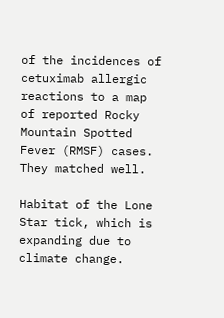of the incidences of cetuximab allergic reactions to a map of reported Rocky Mountain Spotted Fever (RMSF) cases. They matched well.

Habitat of the Lone Star tick, which is expanding due to climate change.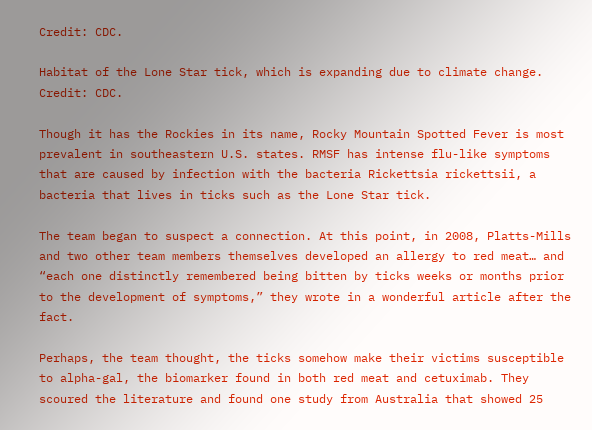Credit: CDC.

Habitat of the Lone Star tick, which is expanding due to climate change. Credit: CDC.

Though it has the Rockies in its name, Rocky Mountain Spotted Fever is most prevalent in southeastern U.S. states. RMSF has intense flu-like symptoms that are caused by infection with the bacteria Rickettsia rickettsii, a bacteria that lives in ticks such as the Lone Star tick.

The team began to suspect a connection. At this point, in 2008, Platts-Mills and two other team members themselves developed an allergy to red meat… and “each one distinctly remembered being bitten by ticks weeks or months prior to the development of symptoms,” they wrote in a wonderful article after the fact.

Perhaps, the team thought, the ticks somehow make their victims susceptible to alpha-gal, the biomarker found in both red meat and cetuximab. They scoured the literature and found one study from Australia that showed 25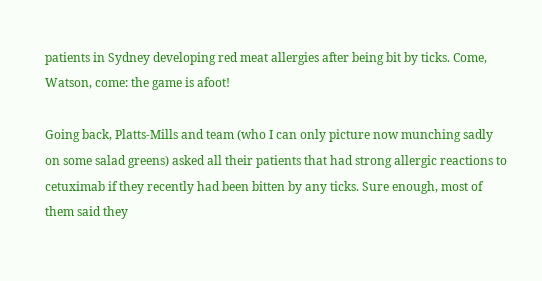patients in Sydney developing red meat allergies after being bit by ticks. Come, Watson, come: the game is afoot!

Going back, Platts-Mills and team (who I can only picture now munching sadly on some salad greens) asked all their patients that had strong allergic reactions to cetuximab if they recently had been bitten by any ticks. Sure enough, most of them said they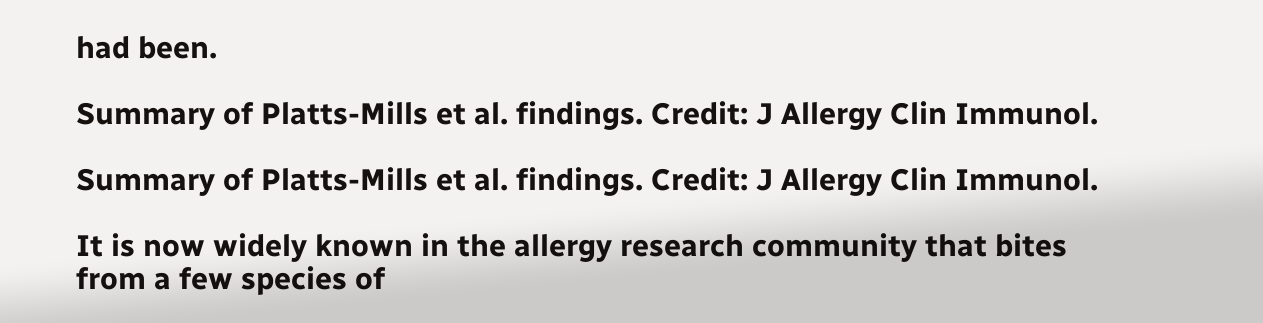had been.

Summary of Platts-Mills et al. findings. Credit: J Allergy Clin Immunol.

Summary of Platts-Mills et al. findings. Credit: J Allergy Clin Immunol.

It is now widely known in the allergy research community that bites from a few species of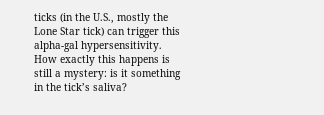ticks (in the U.S., mostly the Lone Star tick) can trigger this alpha-gal hypersensitivity. How exactly this happens is still a mystery: is it something in the tick’s saliva?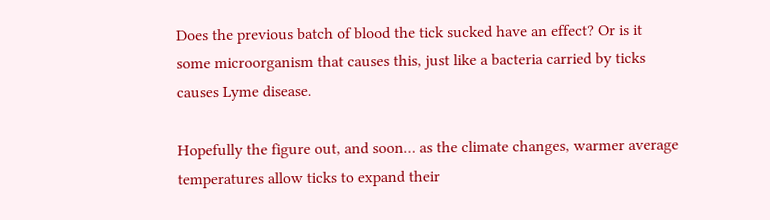Does the previous batch of blood the tick sucked have an effect? Or is it some microorganism that causes this, just like a bacteria carried by ticks causes Lyme disease.

Hopefully the figure out, and soon… as the climate changes, warmer average temperatures allow ticks to expand their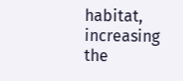habitat, increasing the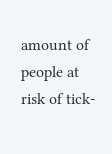amount of people at risk of tick-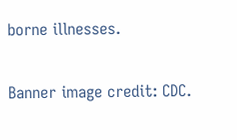borne illnesses.


Banner image credit: CDC.